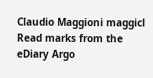Claudio Maggioni maggicl
Read marks from the eDiary Argo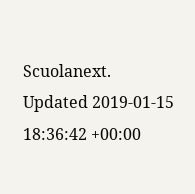Scuolanext.
Updated 2019-01-15 18:36:42 +00:00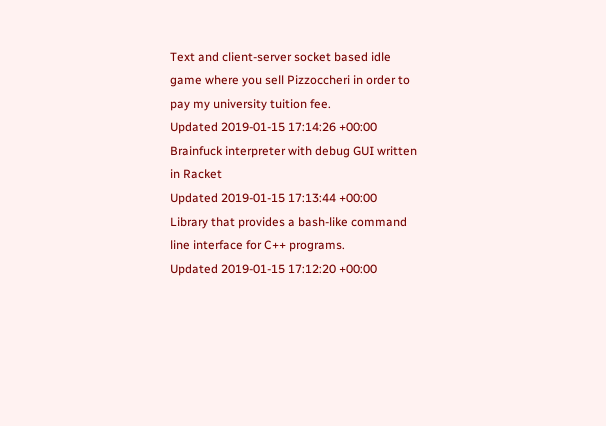Text and client-server socket based idle game where you sell Pizzoccheri in order to pay my university tuition fee.
Updated 2019-01-15 17:14:26 +00:00
Brainfuck interpreter with debug GUI written in Racket
Updated 2019-01-15 17:13:44 +00:00
Library that provides a bash-like command line interface for C++ programs.
Updated 2019-01-15 17:12:20 +00:00